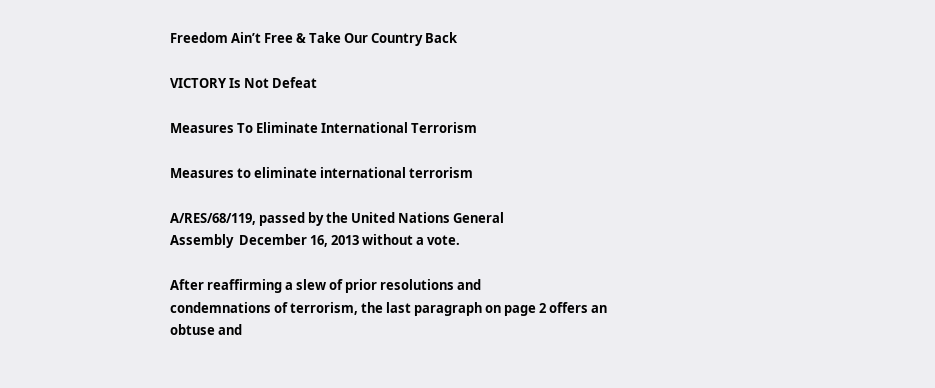Freedom Ain’t Free & Take Our Country Back

VICTORY Is Not Defeat

Measures To Eliminate International Terrorism

Measures to eliminate international terrorism

A/RES/68/119, passed by the United Nations General
Assembly  December 16, 2013 without a vote.

After reaffirming a slew of prior resolutions and
condemnations of terrorism, the last paragraph on page 2 offers an
obtuse and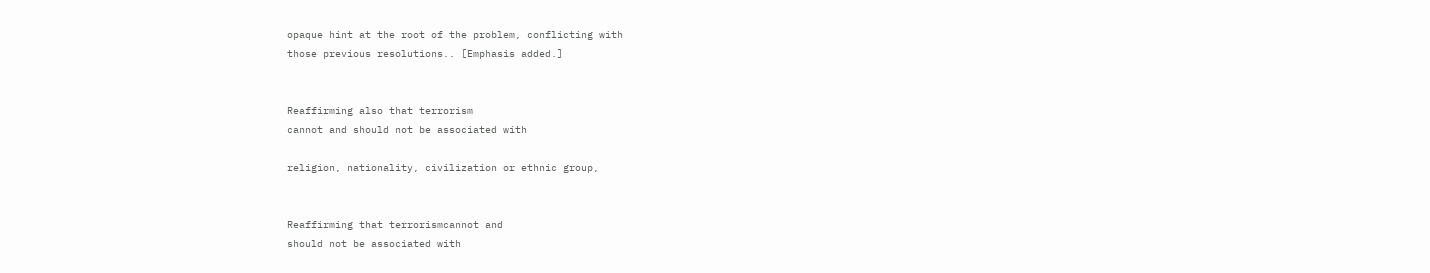opaque hint at the root of the problem, conflicting with
those previous resolutions.. [Emphasis added.]


Reaffirming also that terrorism
cannot and should not be associated with

religion, nationality, civilization or ethnic group,


Reaffirming that terrorismcannot and
should not be associated with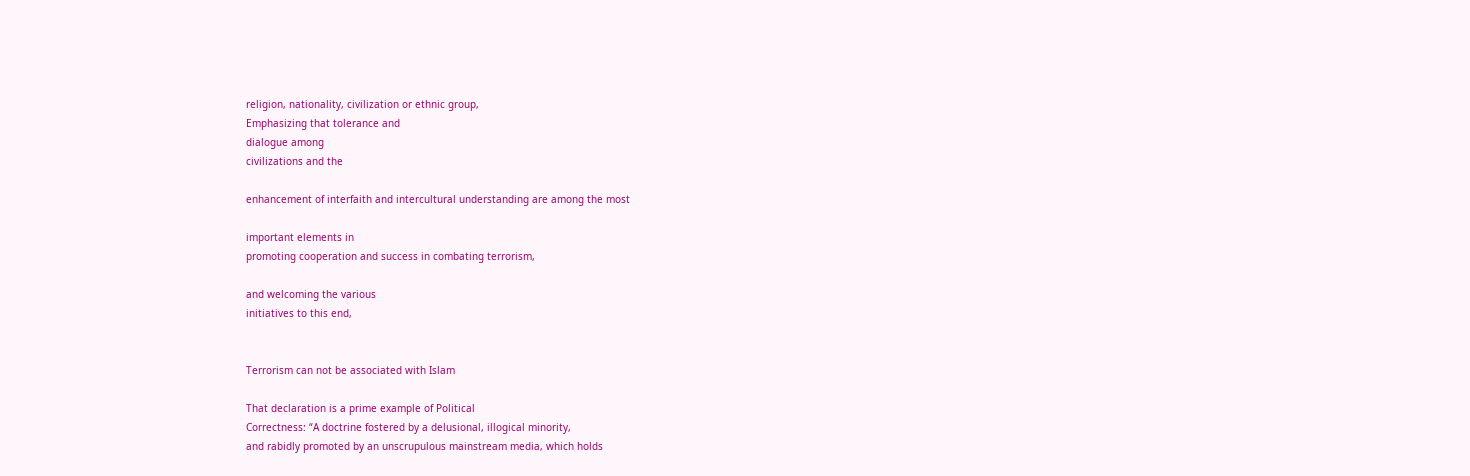religion, nationality, civilization or ethnic group,
Emphasizing that tolerance and
dialogue among
civilizations and the

enhancement of interfaith and intercultural understanding are among the most

important elements in
promoting cooperation and success in combating terrorism,

and welcoming the various
initiatives to this end,


Terrorism can not be associated with Islam

That declaration is a prime example of Political
Correctness: “A doctrine fostered by a delusional, illogical minority,
and rabidly promoted by an unscrupulous mainstream media, which holds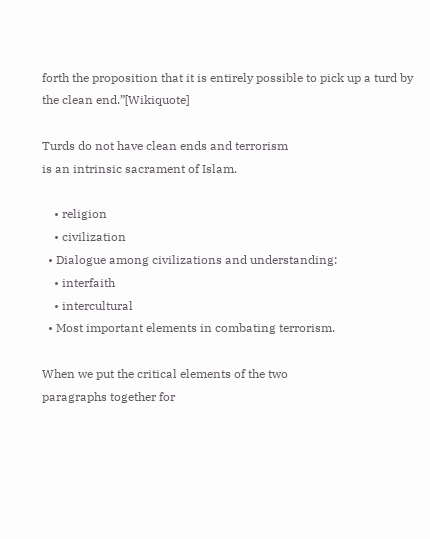forth the proposition that it is entirely possible to pick up a turd by
the clean end.”[Wikiquote]

Turds do not have clean ends and terrorism
is an intrinsic sacrament of Islam.

    • religion
    • civilization
  • Dialogue among civilizations and understanding:
    • interfaith
    • intercultural
  • Most important elements in combating terrorism.

When we put the critical elements of the two
paragraphs together for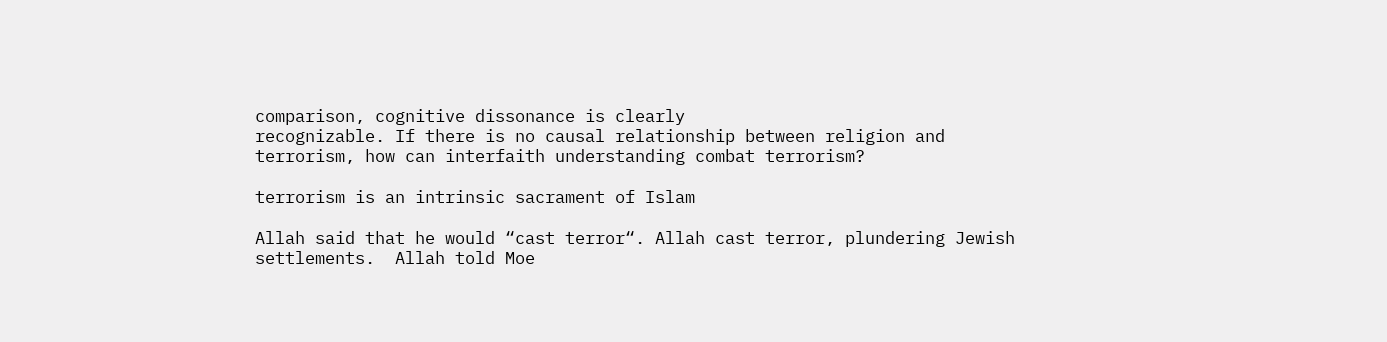comparison, cognitive dissonance is clearly
recognizable. If there is no causal relationship between religion and
terrorism, how can interfaith understanding combat terrorism?

terrorism is an intrinsic sacrament of Islam

Allah said that he would “cast terror“. Allah cast terror, plundering Jewish
settlements.  Allah told Moe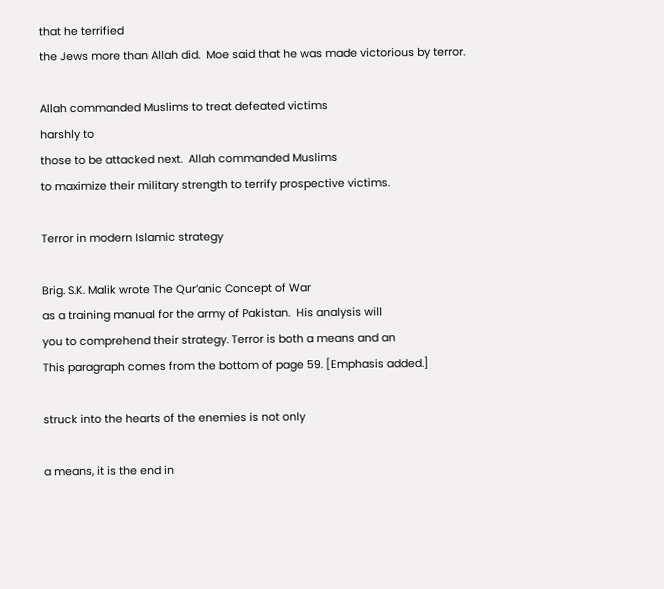that he terrified
the Jews more than Allah did.  Moe said that he was made victorious by terror.

Allah commanded Muslims to treat defeated victims
harshly to
those to be attacked next.  Allah commanded Muslims
to maximize their military strength to terrify prospective victims.

Terror in modern Islamic strategy

Brig. S.K. Malik wrote The Qur’anic Concept of War
as a training manual for the army of Pakistan.  His analysis will
you to comprehend their strategy. Terror is both a means and an
This paragraph comes from the bottom of page 59. [Emphasis added.]

struck into the hearts of the enemies is not only

a means, it is the end in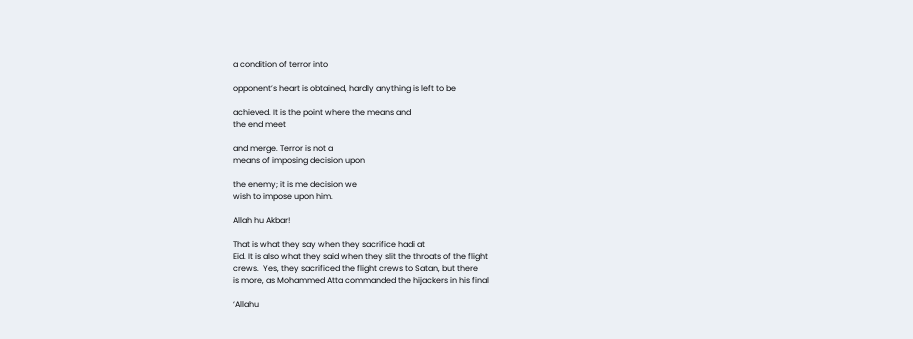a condition of terror into

opponent’s heart is obtained, hardly anything is left to be

achieved. It is the point where the means and
the end meet

and merge. Terror is not a
means of imposing decision upon

the enemy; it is me decision we
wish to impose upon him.

Allah hu Akbar!

That is what they say when they sacrifice hadi at
Eid. It is also what they said when they slit the throats of the flight
crews.  Yes, they sacrificed the flight crews to Satan, but there
is more, as Mohammed Atta commanded the hijackers in his final

‘Allahu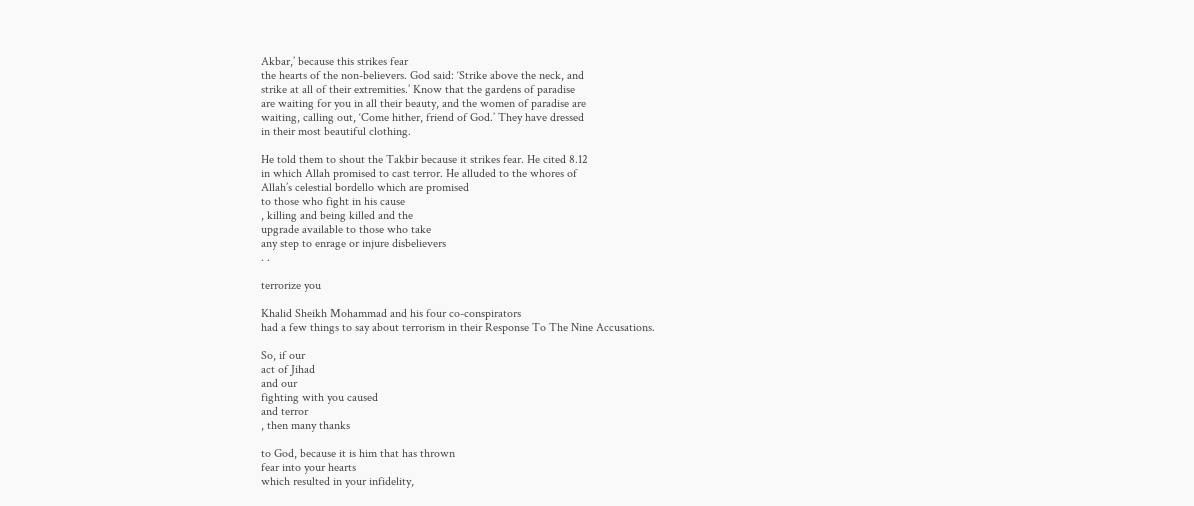Akbar,’ because this strikes fear
the hearts of the non-believers. God said: ‘Strike above the neck, and
strike at all of their extremities.’ Know that the gardens of paradise
are waiting for you in all their beauty, and the women of paradise are
waiting, calling out, ‘Come hither, friend of God.’ They have dressed
in their most beautiful clothing.

He told them to shout the Takbir because it strikes fear. He cited 8.12
in which Allah promised to cast terror. He alluded to the whores of
Allah’s celestial bordello which are promised
to those who fight in his cause
, killing and being killed and the
upgrade available to those who take
any step to enrage or injure disbelievers
. .

terrorize you

Khalid Sheikh Mohammad and his four co-conspirators
had a few things to say about terrorism in their Response To The Nine Accusations.

So, if our
act of Jihad
and our
fighting with you caused
and terror
, then many thanks

to God, because it is him that has thrown
fear into your hearts
which resulted in your infidelity,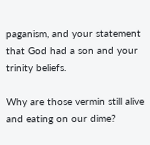paganism, and your statement
that God had a son and your trinity beliefs.

Why are those vermin still alive and eating on our dime?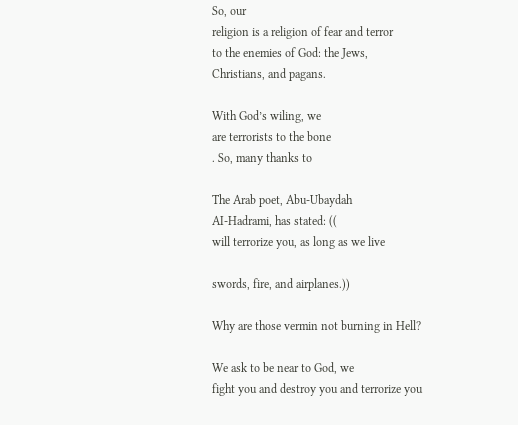So, our
religion is a religion of fear and terror
to the enemies of God: the Jews,
Christians, and pagans.

With God’s wiling, we
are terrorists to the bone
. So, many thanks to

The Arab poet, Abu-Ubaydah
AI-Hadrami, has stated: ((
will terrorize you, as long as we live

swords, fire, and airplanes.))

Why are those vermin not burning in Hell?

We ask to be near to God, we
fight you and destroy you and terrorize you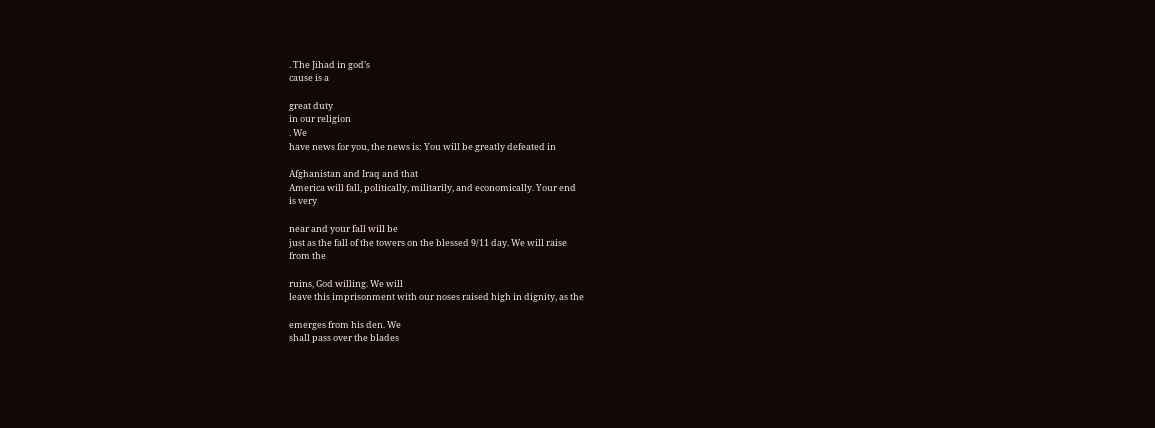. The Jihad in god’s
cause is a

great duty
in our religion
. We
have news for you, the news is: You will be greatly defeated in

Afghanistan and Iraq and that
America will fall, politically, militarily, and economically. Your end
is very

near and your fall will be
just as the fall of the towers on the blessed 9/11 day. We will raise
from the

ruins, God willing. We will
leave this imprisonment with our noses raised high in dignity, as the

emerges from his den. We
shall pass over the blades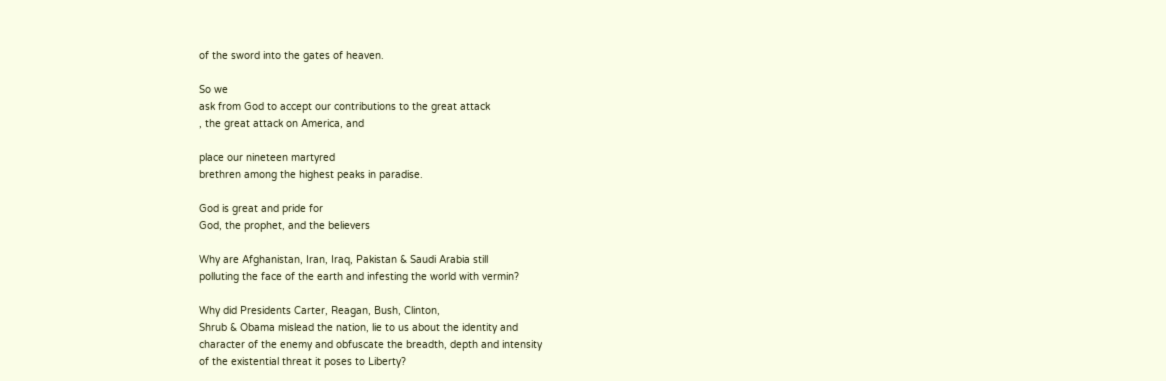of the sword into the gates of heaven.

So we
ask from God to accept our contributions to the great attack
, the great attack on America, and

place our nineteen martyred
brethren among the highest peaks in paradise.

God is great and pride for
God, the prophet, and the believers

Why are Afghanistan, Iran, Iraq, Pakistan & Saudi Arabia still
polluting the face of the earth and infesting the world with vermin?

Why did Presidents Carter, Reagan, Bush, Clinton,
Shrub & Obama mislead the nation, lie to us about the identity and
character of the enemy and obfuscate the breadth, depth and intensity
of the existential threat it poses to Liberty?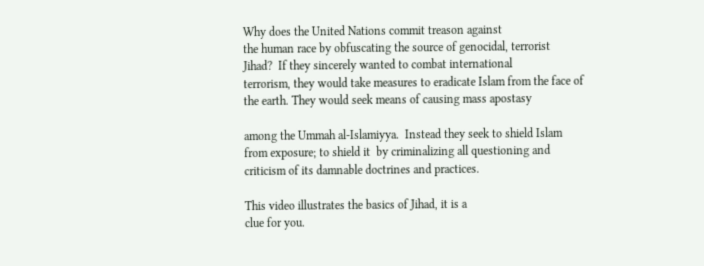Why does the United Nations commit treason against
the human race by obfuscating the source of genocidal, terrorist
Jihad?  If they sincerely wanted to combat international
terrorism, they would take measures to eradicate Islam from the face of
the earth. They would seek means of causing mass apostasy

among the Ummah al-Islamiyya.  Instead they seek to shield Islam
from exposure; to shield it  by criminalizing all questioning and
criticism of its damnable doctrines and practices.

This video illustrates the basics of Jihad, it is a
clue for you.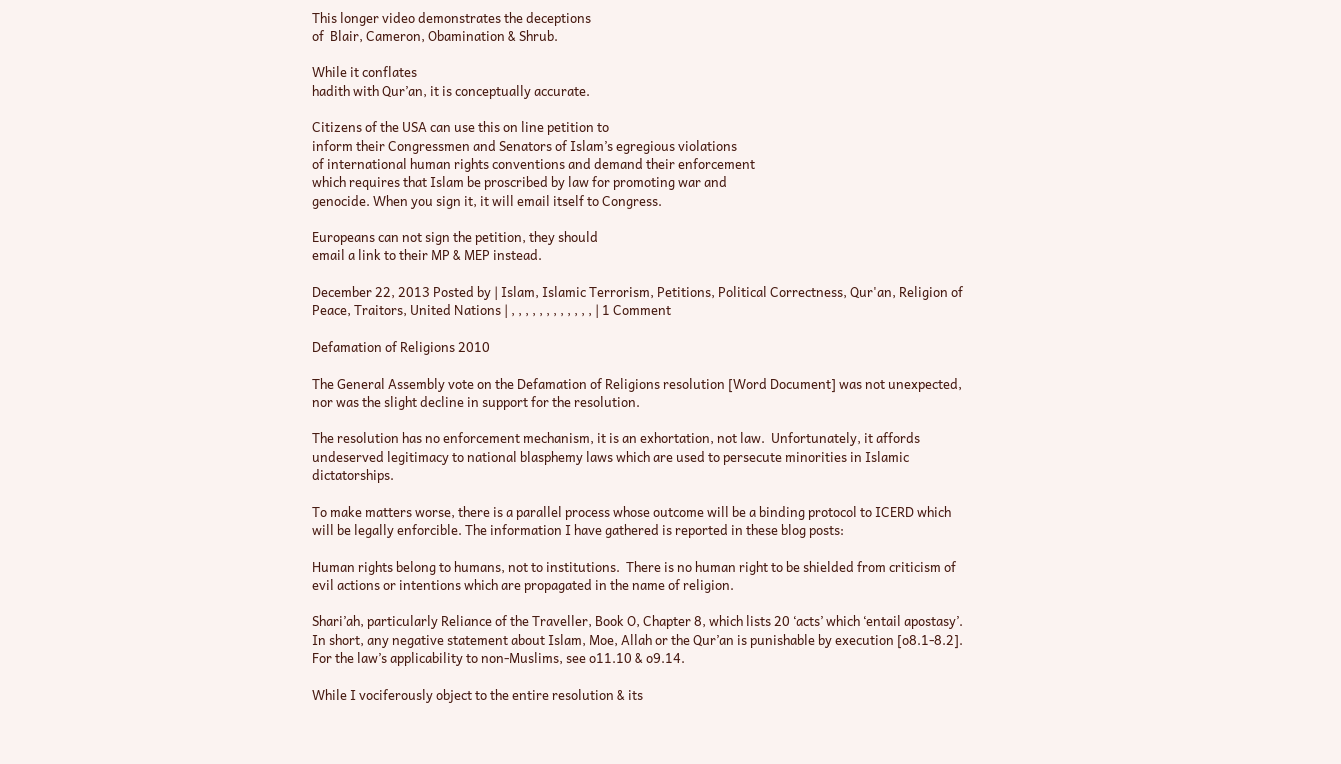This longer video demonstrates the deceptions
of  Blair, Cameron, Obamination & Shrub.

While it conflates
hadith with Qur’an, it is conceptually accurate.

Citizens of the USA can use this on line petition to
inform their Congressmen and Senators of Islam’s egregious violations
of international human rights conventions and demand their enforcement
which requires that Islam be proscribed by law for promoting war and
genocide. When you sign it, it will email itself to Congress.

Europeans can not sign the petition, they should
email a link to their MP & MEP instead.

December 22, 2013 Posted by | Islam, Islamic Terrorism, Petitions, Political Correctness, Qur'an, Religion of Peace, Traitors, United Nations | , , , , , , , , , , , , | 1 Comment

Defamation of Religions 2010

The General Assembly vote on the Defamation of Religions resolution [Word Document] was not unexpected, nor was the slight decline in support for the resolution.

The resolution has no enforcement mechanism, it is an exhortation, not law.  Unfortunately, it affords undeserved legitimacy to national blasphemy laws which are used to persecute minorities in Islamic dictatorships.

To make matters worse, there is a parallel process whose outcome will be a binding protocol to ICERD which will be legally enforcible. The information I have gathered is reported in these blog posts:

Human rights belong to humans, not to institutions.  There is no human right to be shielded from criticism of evil actions or intentions which are propagated in the name of religion.

Shari’ah, particularly Reliance of the Traveller, Book O, Chapter 8, which lists 20 ‘acts’ which ‘entail apostasy’. In short, any negative statement about Islam, Moe, Allah or the Qur’an is punishable by execution [o8.1-8.2]. For the law’s applicability to non-Muslims, see o11.10 & o9.14.

While I vociferously object to the entire resolution & its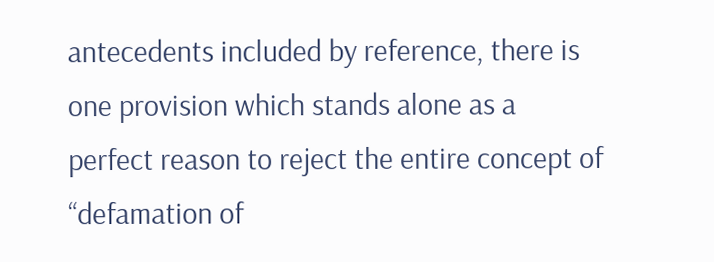antecedents included by reference, there is one provision which stands alone as a perfect reason to reject the entire concept of “defamation of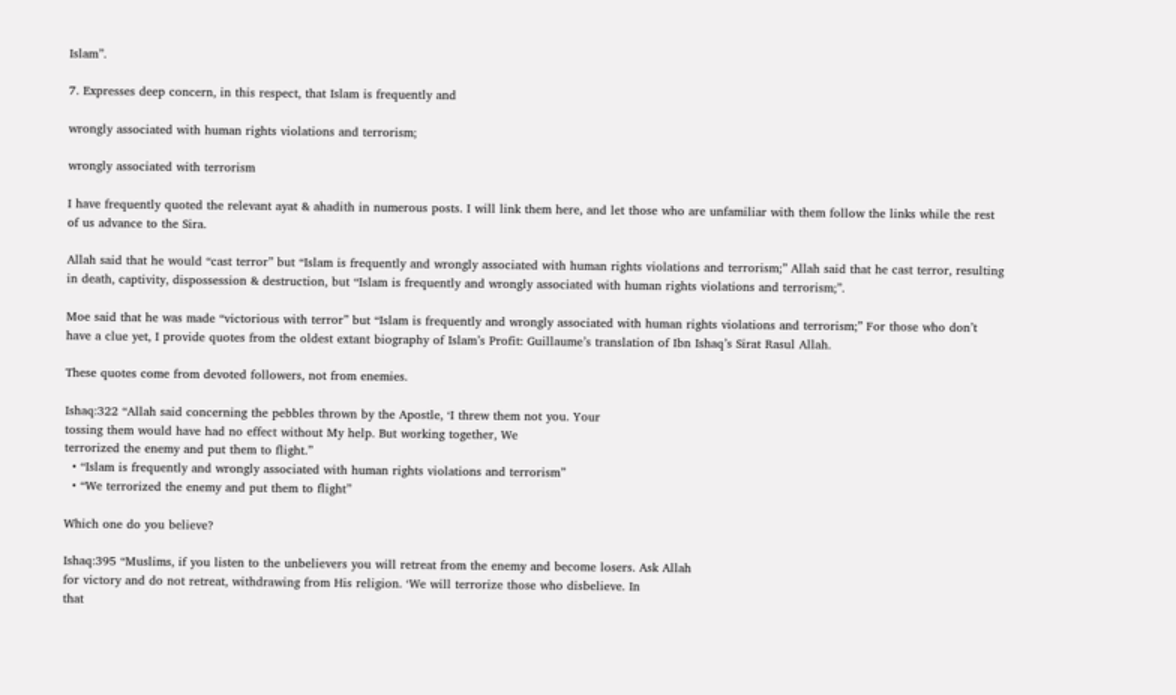Islam”.

7. Expresses deep concern, in this respect, that Islam is frequently and

wrongly associated with human rights violations and terrorism;

wrongly associated with terrorism

I have frequently quoted the relevant ayat & ahadith in numerous posts. I will link them here, and let those who are unfamiliar with them follow the links while the rest of us advance to the Sira.

Allah said that he would “cast terror” but “Islam is frequently and wrongly associated with human rights violations and terrorism;” Allah said that he cast terror, resulting in death, captivity, dispossession & destruction, but “Islam is frequently and wrongly associated with human rights violations and terrorism;”.

Moe said that he was made “victorious with terror” but “Islam is frequently and wrongly associated with human rights violations and terrorism;” For those who don’t have a clue yet, I provide quotes from the oldest extant biography of Islam’s Profit: Guillaume’s translation of Ibn Ishaq’s Sirat Rasul Allah.

These quotes come from devoted followers, not from enemies.

Ishaq:322 “Allah said concerning the pebbles thrown by the Apostle, ‘I threw them not you. Your
tossing them would have had no effect without My help. But working together, We
terrorized the enemy and put them to flight.”
  • “Islam is frequently and wrongly associated with human rights violations and terrorism”
  • “We terrorized the enemy and put them to flight”

Which one do you believe?

Ishaq:395 “Muslims, if you listen to the unbelievers you will retreat from the enemy and become losers. Ask Allah
for victory and do not retreat, withdrawing from His religion. ‘We will terrorize those who disbelieve. In
that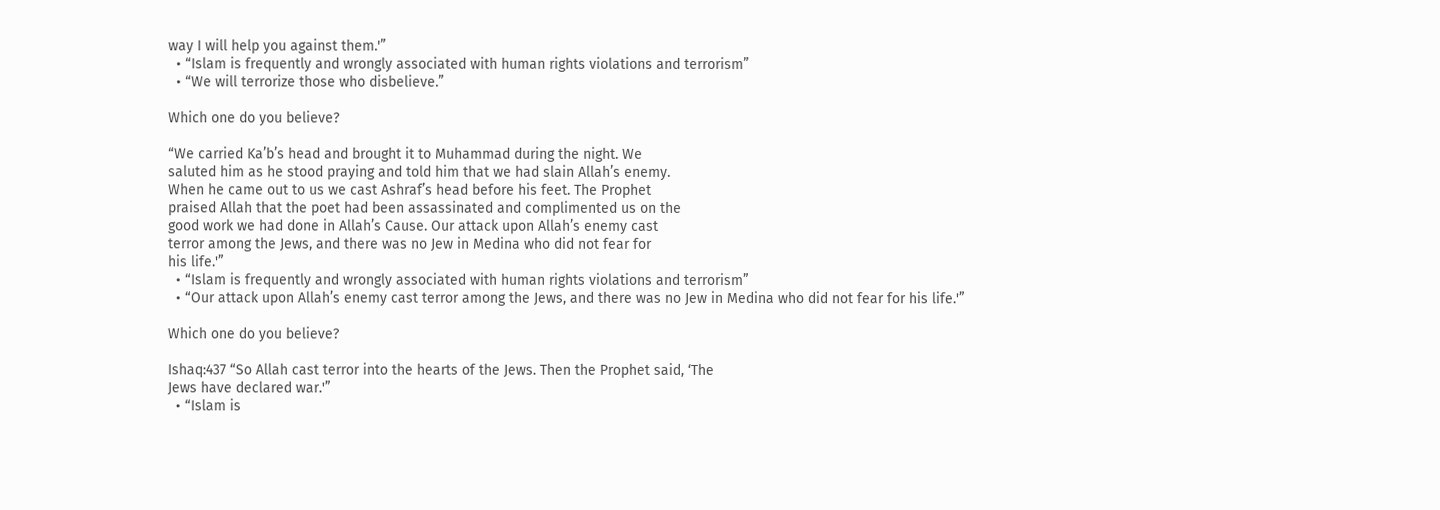way I will help you against them.'”
  • “Islam is frequently and wrongly associated with human rights violations and terrorism”
  • “We will terrorize those who disbelieve.”

Which one do you believe?

“We carried Ka’b’s head and brought it to Muhammad during the night. We
saluted him as he stood praying and told him that we had slain Allah’s enemy.
When he came out to us we cast Ashraf’s head before his feet. The Prophet
praised Allah that the poet had been assassinated and complimented us on the
good work we had done in Allah’s Cause. Our attack upon Allah’s enemy cast
terror among the Jews, and there was no Jew in Medina who did not fear for
his life.'”
  • “Islam is frequently and wrongly associated with human rights violations and terrorism”
  • “Our attack upon Allah’s enemy cast terror among the Jews, and there was no Jew in Medina who did not fear for his life.'”

Which one do you believe?

Ishaq:437 “So Allah cast terror into the hearts of the Jews. Then the Prophet said, ‘The
Jews have declared war.'”
  • “Islam is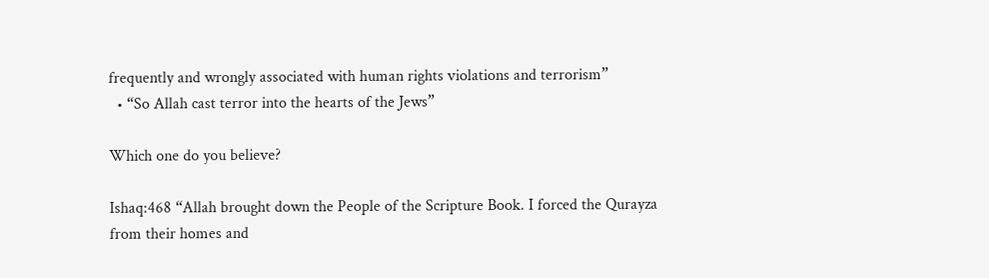frequently and wrongly associated with human rights violations and terrorism”
  • “So Allah cast terror into the hearts of the Jews”

Which one do you believe?

Ishaq:468 “Allah brought down the People of the Scripture Book. I forced the Qurayza
from their homes and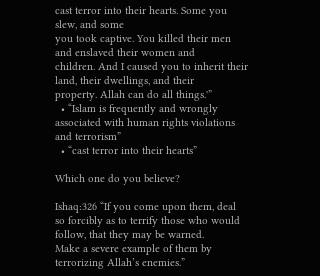cast terror into their hearts. Some you slew, and some
you took captive. You killed their men and enslaved their women and
children. And I caused you to inherit their land, their dwellings, and their
property. Allah can do all things.'”
  • “Islam is frequently and wrongly associated with human rights violations and terrorism”
  • “cast terror into their hearts”

Which one do you believe?

Ishaq:326 “If you come upon them, deal so forcibly as to terrify those who would follow, that they may be warned.
Make a severe example of them by terrorizing Allah’s enemies.”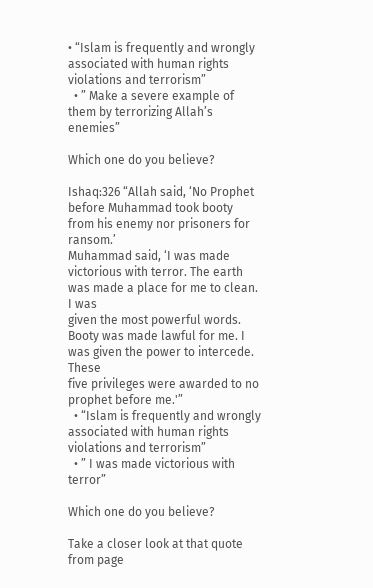• “Islam is frequently and wrongly associated with human rights violations and terrorism”
  • ” Make a severe example of them by terrorizing Allah’s enemies”

Which one do you believe?

Ishaq:326 “Allah said, ‘No Prophet before Muhammad took booty from his enemy nor prisoners for ransom.’
Muhammad said, ‘I was made victorious with terror. The earth was made a place for me to clean. I was
given the most powerful words. Booty was made lawful for me. I was given the power to intercede. These
five privileges were awarded to no prophet before me.'”
  • “Islam is frequently and wrongly associated with human rights violations and terrorism”
  • ” I was made victorious with terror”

Which one do you believe?

Take a closer look at that quote from page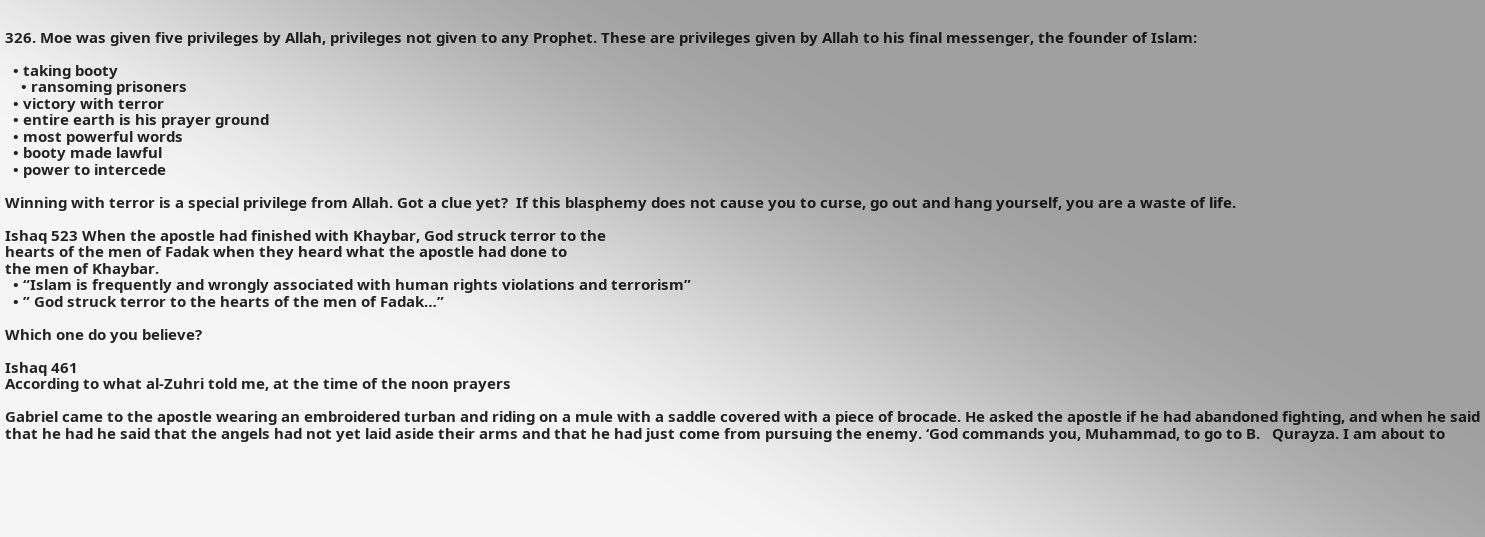326. Moe was given five privileges by Allah, privileges not given to any Prophet. These are privileges given by Allah to his final messenger, the founder of Islam:

  • taking booty
    • ransoming prisoners
  • victory with terror
  • entire earth is his prayer ground
  • most powerful words
  • booty made lawful
  • power to intercede

Winning with terror is a special privilege from Allah. Got a clue yet?  If this blasphemy does not cause you to curse, go out and hang yourself, you are a waste of life.

Ishaq 523 When the apostle had finished with Khaybar, God struck terror to the
hearts of the men of Fadak when they heard what the apostle had done to
the men of Khaybar.
  • “Islam is frequently and wrongly associated with human rights violations and terrorism”
  • ” God struck terror to the hearts of the men of Fadak…”

Which one do you believe?

Ishaq 461
According to what al-Zuhri told me, at the time of the noon prayers

Gabriel came to the apostle wearing an embroidered turban and riding on a mule with a saddle covered with a piece of brocade. He asked the apostle if he had abandoned fighting, and when he said that he had he said that the angels had not yet laid aside their arms and that he had just come from pursuing the enemy. ‘God commands you, Muhammad, to go to B.   Qurayza. I am about to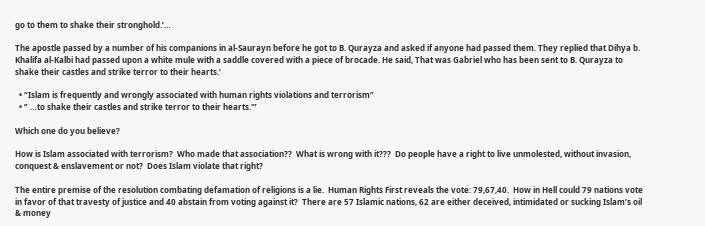go to them to shake their stronghold.’…

The apostle passed by a number of his companions in al-Saurayn before he got to B. Qurayza and asked if anyone had passed them. They replied that Dihya b. Khalifa al-Kalbi had passed upon a white mule with a saddle covered with a piece of brocade. He said, That was Gabriel who has been sent to B. Qurayza to shake their castles and strike terror to their hearts.’

  • “Islam is frequently and wrongly associated with human rights violations and terrorism”
  • ” …to shake their castles and strike terror to their hearts.'”

Which one do you believe?

How is Islam associated with terrorism?  Who made that association??  What is wrong with it???  Do people have a right to live unmolested, without invasion, conquest & enslavement or not?  Does Islam violate that right?

The entire premise of the resolution combating defamation of religions is a lie.  Human Rights First reveals the vote: 79,67,40.  How in Hell could 79 nations vote in favor of that travesty of justice and 40 abstain from voting against it?  There are 57 Islamic nations, 62 are either deceived, intimidated or sucking Islam’s oil & money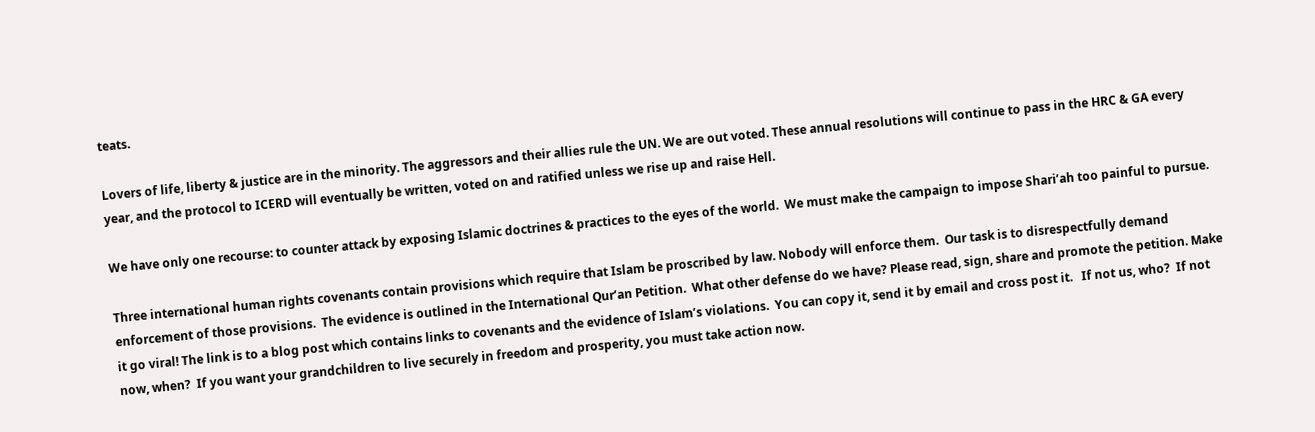teats.

Lovers of life, liberty & justice are in the minority. The aggressors and their allies rule the UN. We are out voted. These annual resolutions will continue to pass in the HRC & GA every year, and the protocol to ICERD will eventually be written, voted on and ratified unless we rise up and raise Hell.

We have only one recourse: to counter attack by exposing Islamic doctrines & practices to the eyes of the world.  We must make the campaign to impose Shari’ah too painful to pursue.

Three international human rights covenants contain provisions which require that Islam be proscribed by law. Nobody will enforce them.  Our task is to disrespectfully demand enforcement of those provisions.  The evidence is outlined in the International Qur’an Petition.  What other defense do we have? Please read, sign, share and promote the petition. Make it go viral! The link is to a blog post which contains links to covenants and the evidence of Islam’s violations.  You can copy it, send it by email and cross post it.   If not us, who?  If not now, when?  If you want your grandchildren to live securely in freedom and prosperity, you must take action now.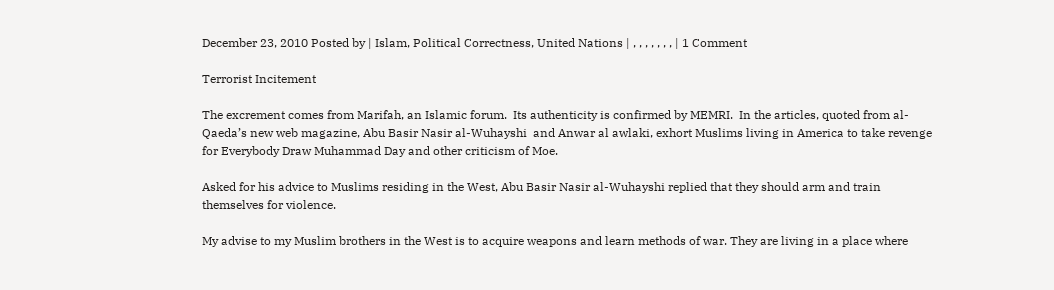December 23, 2010 Posted by | Islam, Political Correctness, United Nations | , , , , , , , | 1 Comment

Terrorist Incitement

The excrement comes from Marifah, an Islamic forum.  Its authenticity is confirmed by MEMRI.  In the articles, quoted from al-Qaeda’s new web magazine, Abu Basir Nasir al-Wuhayshi  and Anwar al awlaki, exhort Muslims living in America to take revenge for Everybody Draw Muhammad Day and other criticism of Moe.

Asked for his advice to Muslims residing in the West, Abu Basir Nasir al-Wuhayshi replied that they should arm and train themselves for violence.

My advise to my Muslim brothers in the West is to acquire weapons and learn methods of war. They are living in a place where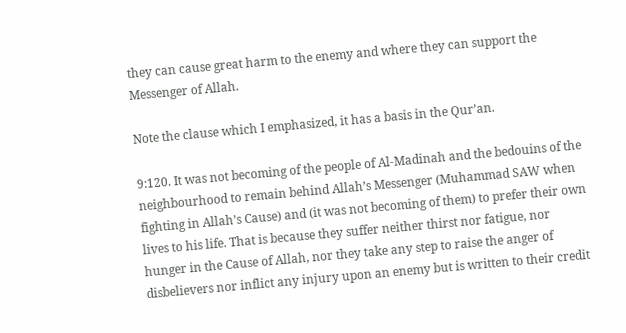they can cause great harm to the enemy and where they can support the Messenger of Allah.

Note the clause which I emphasized, it has a basis in the Qur’an.

9:120. It was not becoming of the people of Al-Madinah and the bedouins of the neighbourhood to remain behind Allah’s Messenger (Muhammad SAW when fighting in Allah’s Cause) and (it was not becoming of them) to prefer their own lives to his life. That is because they suffer neither thirst nor fatigue, nor hunger in the Cause of Allah, nor they take any step to raise the anger of disbelievers nor inflict any injury upon an enemy but is written to their credit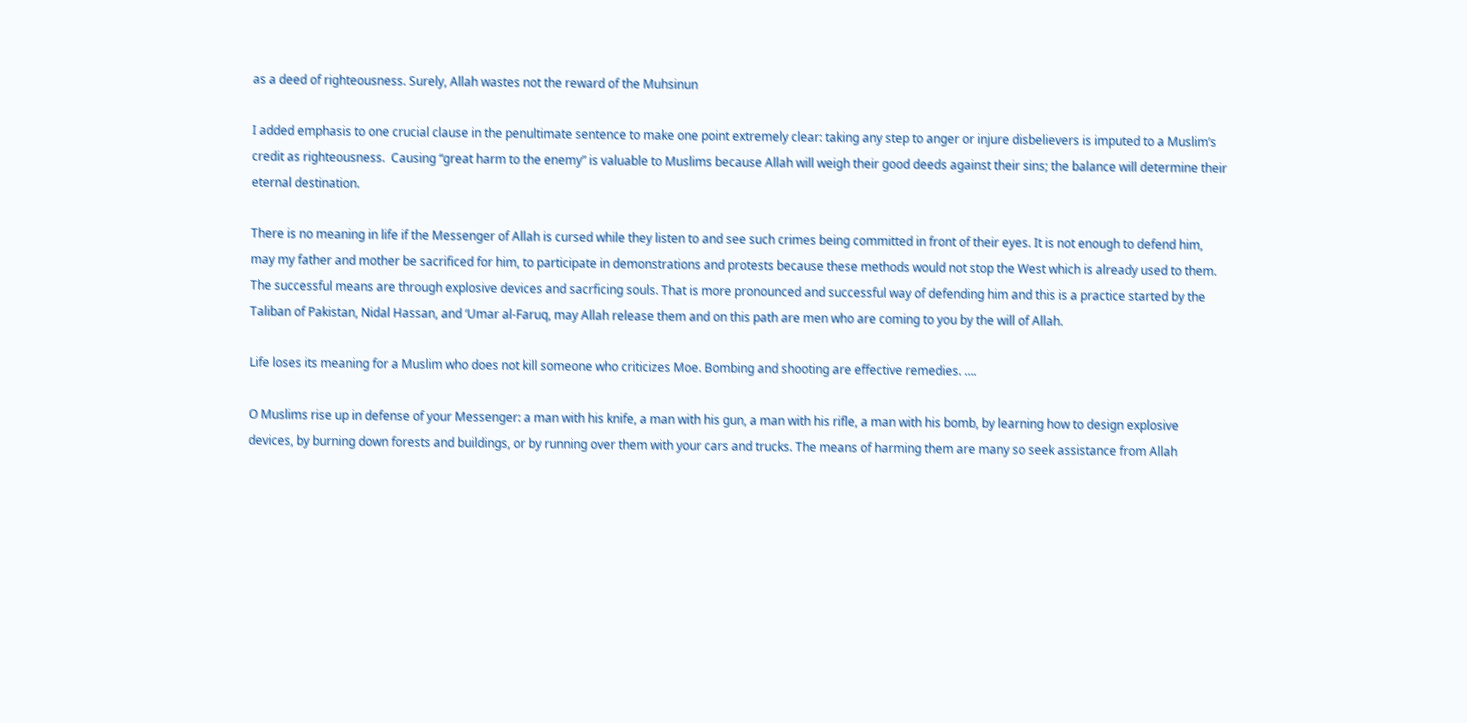as a deed of righteousness. Surely, Allah wastes not the reward of the Muhsinun

I added emphasis to one crucial clause in the penultimate sentence to make one point extremely clear: taking any step to anger or injure disbelievers is imputed to a Muslim’s credit as righteousness.  Causing “great harm to the enemy” is valuable to Muslims because Allah will weigh their good deeds against their sins; the balance will determine their eternal destination.

There is no meaning in life if the Messenger of Allah is cursed while they listen to and see such crimes being committed in front of their eyes. It is not enough to defend him, may my father and mother be sacrificed for him, to participate in demonstrations and protests because these methods would not stop the West which is already used to them. The successful means are through explosive devices and sacrficing souls. That is more pronounced and successful way of defending him and this is a practice started by the Taliban of Pakistan, Nidal Hassan, and ‘Umar al-Faruq, may Allah release them and on this path are men who are coming to you by the will of Allah.

Life loses its meaning for a Muslim who does not kill someone who criticizes Moe. Bombing and shooting are effective remedies. ….

O Muslims rise up in defense of your Messenger: a man with his knife, a man with his gun, a man with his rifle, a man with his bomb, by learning how to design explosive devices, by burning down forests and buildings, or by running over them with your cars and trucks. The means of harming them are many so seek assistance from Allah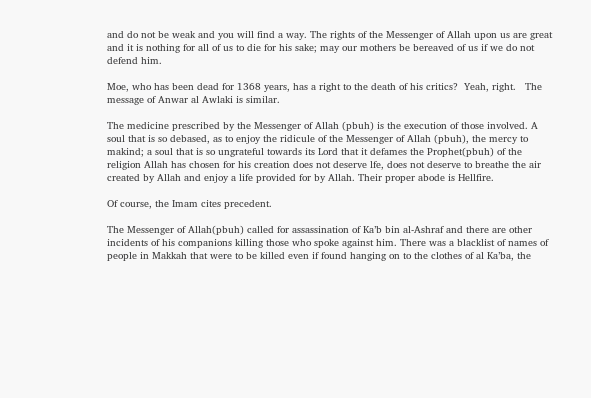and do not be weak and you will find a way. The rights of the Messenger of Allah upon us are great and it is nothing for all of us to die for his sake; may our mothers be bereaved of us if we do not defend him.

Moe, who has been dead for 1368 years, has a right to the death of his critics?  Yeah, right.   The message of Anwar al Awlaki is similar.

The medicine prescribed by the Messenger of Allah (pbuh) is the execution of those involved. A soul that is so debased, as to enjoy the ridicule of the Messenger of Allah (pbuh), the mercy to makind; a soul that is so ungrateful towards its Lord that it defames the Prophet(pbuh) of the religion Allah has chosen for his creation does not deserve lfe, does not deserve to breathe the air created by Allah and enjoy a life provided for by Allah. Their proper abode is Hellfire.

Of course, the Imam cites precedent.

The Messenger of Allah(pbuh) called for assassination of Ka’b bin al-Ashraf and there are other incidents of his companions killing those who spoke against him. There was a blacklist of names of people in Makkah that were to be killed even if found hanging on to the clothes of al Ka’ba, the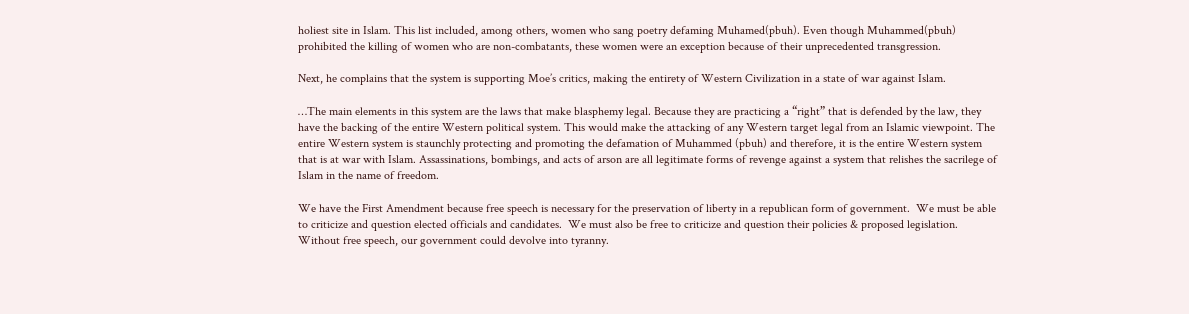holiest site in Islam. This list included, among others, women who sang poetry defaming Muhamed(pbuh). Even though Muhammed(pbuh) prohibited the killing of women who are non-combatants, these women were an exception because of their unprecedented transgression.

Next, he complains that the system is supporting Moe’s critics, making the entirety of Western Civilization in a state of war against Islam.

…The main elements in this system are the laws that make blasphemy legal. Because they are practicing a “right” that is defended by the law, they have the backing of the entire Western political system. This would make the attacking of any Western target legal from an Islamic viewpoint. The entire Western system is staunchly protecting and promoting the defamation of Muhammed (pbuh) and therefore, it is the entire Western system that is at war with Islam. Assassinations, bombings, and acts of arson are all legitimate forms of revenge against a system that relishes the sacrilege of Islam in the name of freedom.

We have the First Amendment because free speech is necessary for the preservation of liberty in a republican form of government.  We must be able to criticize and question elected officials and candidates.  We must also be free to criticize and question their policies & proposed legislation.   Without free speech, our government could devolve into tyranny.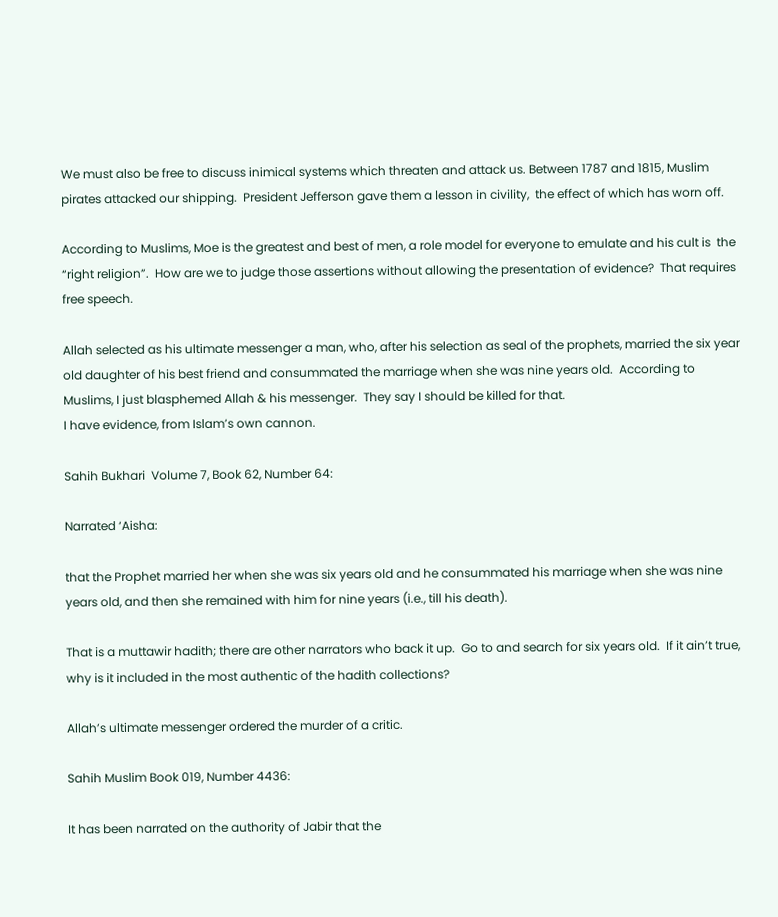We must also be free to discuss inimical systems which threaten and attack us. Between 1787 and 1815, Muslim pirates attacked our shipping.  President Jefferson gave them a lesson in civility,  the effect of which has worn off.

According to Muslims, Moe is the greatest and best of men, a role model for everyone to emulate and his cult is  the “right religion”.  How are we to judge those assertions without allowing the presentation of evidence?  That requires free speech.

Allah selected as his ultimate messenger a man, who, after his selection as seal of the prophets, married the six year old daughter of his best friend and consummated the marriage when she was nine years old.  According to Muslims, I just blasphemed Allah & his messenger.  They say I should be killed for that.
I have evidence, from Islam’s own cannon.

Sahih Bukhari  Volume 7, Book 62, Number 64:

Narrated ‘Aisha:

that the Prophet married her when she was six years old and he consummated his marriage when she was nine years old, and then she remained with him for nine years (i.e., till his death).

That is a muttawir hadith; there are other narrators who back it up.  Go to and search for six years old.  If it ain’t true, why is it included in the most authentic of the hadith collections?

Allah’s ultimate messenger ordered the murder of a critic.

Sahih Muslim Book 019, Number 4436:

It has been narrated on the authority of Jabir that the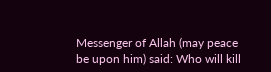Messenger of Allah (may peace be upon him) said: Who will kill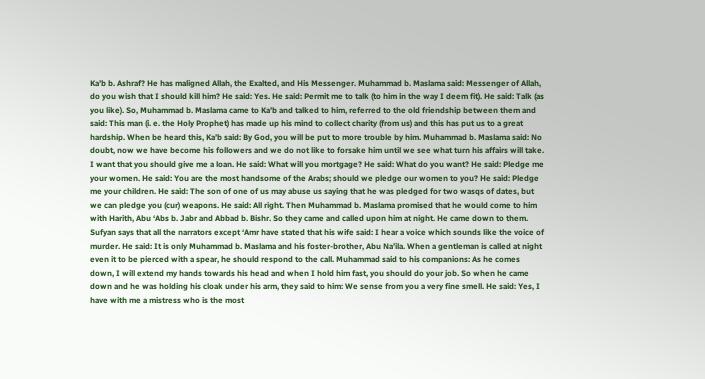Ka’b b. Ashraf? He has maligned Allah, the Exalted, and His Messenger. Muhammad b. Maslama said: Messenger of Allah, do you wish that I should kill him? He said: Yes. He said: Permit me to talk (to him in the way I deem fit). He said: Talk (as you like). So, Muhammad b. Maslama came to Ka’b and talked to him, referred to the old friendship between them and said: This man (i. e. the Holy Prophet) has made up his mind to collect charity (from us) and this has put us to a great hardship. When be heard this, Ka’b said: By God, you will be put to more trouble by him. Muhammad b. Maslama said: No doubt, now we have become his followers and we do not like to forsake him until we see what turn his affairs will take. I want that you should give me a loan. He said: What will you mortgage? He said: What do you want? He said: Pledge me your women. He said: You are the most handsome of the Arabs; should we pledge our women to you? He said: Pledge me your children. He said: The son of one of us may abuse us saying that he was pledged for two wasqs of dates, but we can pledge you (cur) weapons. He said: All right. Then Muhammad b. Maslama promised that he would come to him with Harith, Abu ‘Abs b. Jabr and Abbad b. Bishr. So they came and called upon him at night. He came down to them. Sufyan says that all the narrators except ‘Amr have stated that his wife said: I hear a voice which sounds like the voice of murder. He said: It is only Muhammad b. Maslama and his foster-brother, Abu Na’ila. When a gentleman is called at night even it to be pierced with a spear, he should respond to the call. Muhammad said to his companions: As he comes down, I will extend my hands towards his head and when I hold him fast, you should do your job. So when he came down and he was holding his cloak under his arm, they said to him: We sense from you a very fine smell. He said: Yes, I have with me a mistress who is the most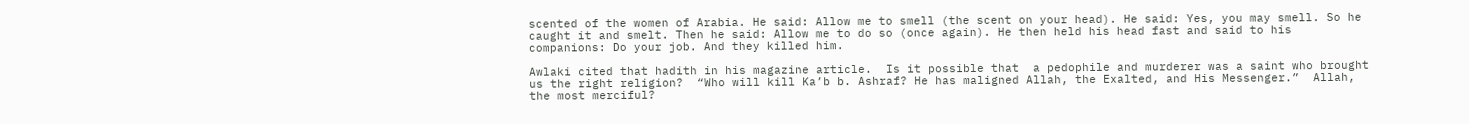scented of the women of Arabia. He said: Allow me to smell (the scent on your head). He said: Yes, you may smell. So he caught it and smelt. Then he said: Allow me to do so (once again). He then held his head fast and said to his companions: Do your job. And they killed him.

Awlaki cited that hadith in his magazine article.  Is it possible that  a pedophile and murderer was a saint who brought us the right religion?  “Who will kill Ka’b b. Ashraf? He has maligned Allah, the Exalted, and His Messenger.”  Allah, the most merciful?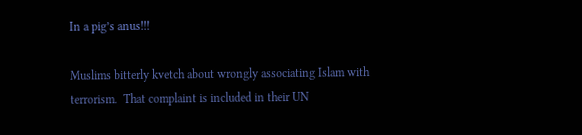In a pig’s anus!!!

Muslims bitterly kvetch about wrongly associating Islam with terrorism.  That complaint is included in their UN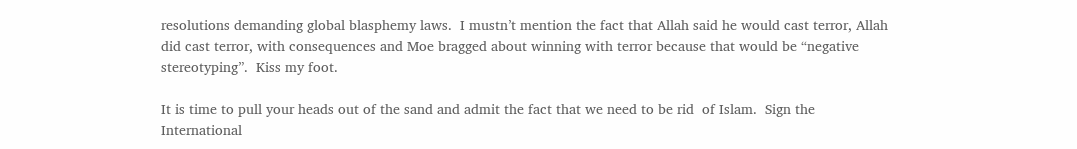resolutions demanding global blasphemy laws.  I mustn’t mention the fact that Allah said he would cast terror, Allah did cast terror, with consequences and Moe bragged about winning with terror because that would be “negative stereotyping”.  Kiss my foot.

It is time to pull your heads out of the sand and admit the fact that we need to be rid  of Islam.  Sign the  International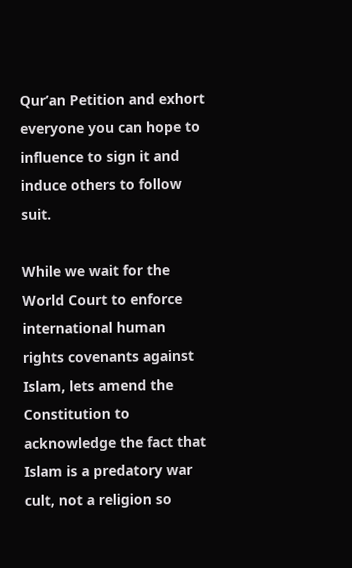Qur’an Petition and exhort everyone you can hope to influence to sign it and induce others to follow suit.

While we wait for the World Court to enforce international human rights covenants against Islam, lets amend the Constitution to acknowledge the fact that Islam is a predatory war cult, not a religion so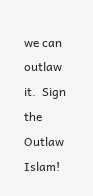we can outlaw it.  Sign the Outlaw Islam!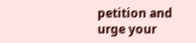petition and urge your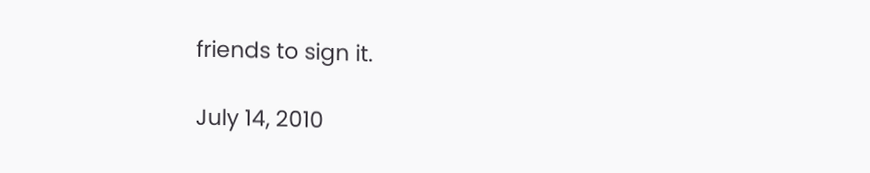friends to sign it.

July 14, 2010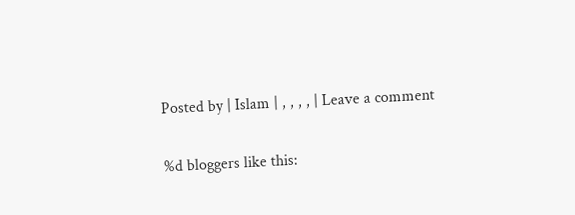Posted by | Islam | , , , , | Leave a comment


%d bloggers like this: